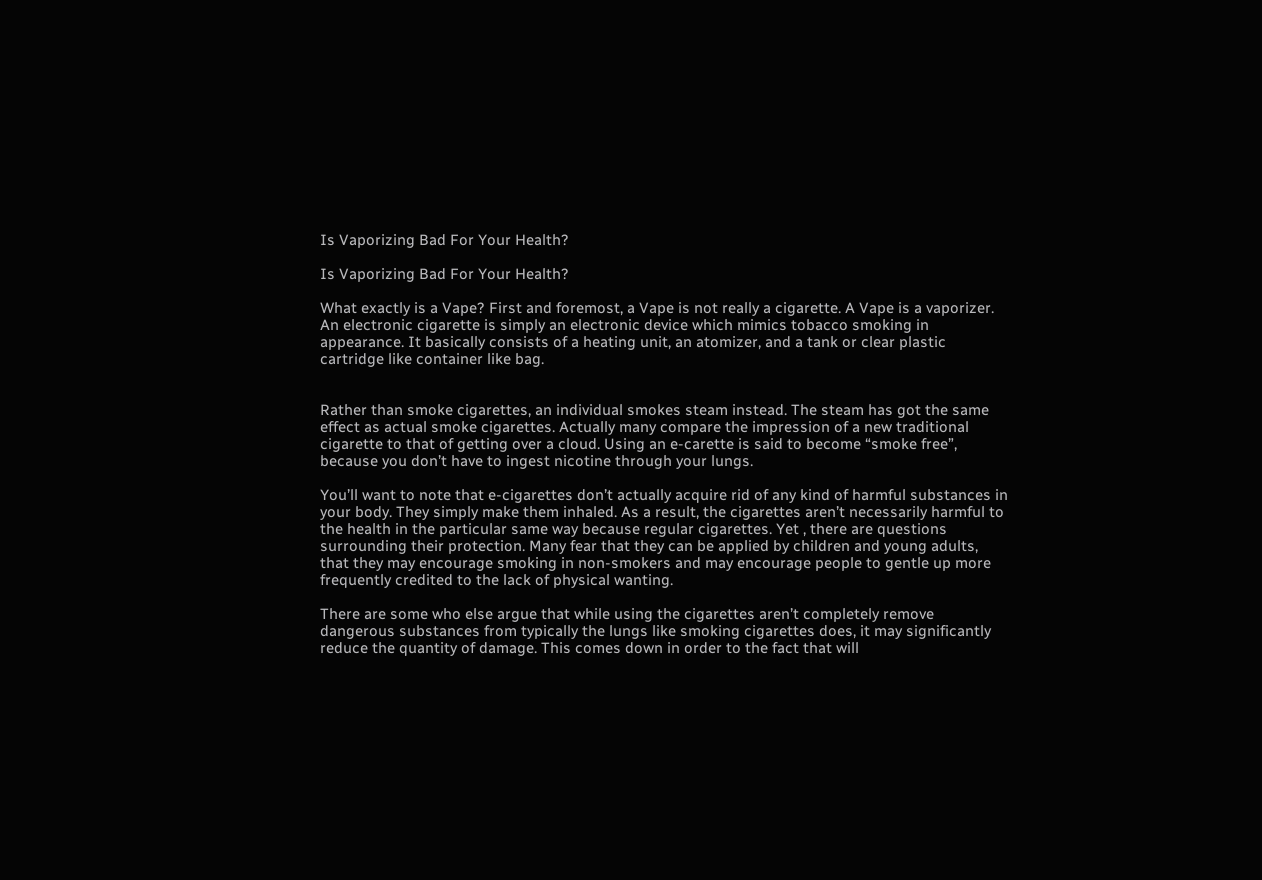Is Vaporizing Bad For Your Health?

Is Vaporizing Bad For Your Health?

What exactly is a Vape? First and foremost, a Vape is not really a cigarette. A Vape is a vaporizer. An electronic cigarette is simply an electronic device which mimics tobacco smoking in appearance. It basically consists of a heating unit, an atomizer, and a tank or clear plastic cartridge like container like bag.


Rather than smoke cigarettes, an individual smokes steam instead. The steam has got the same effect as actual smoke cigarettes. Actually many compare the impression of a new traditional cigarette to that of getting over a cloud. Using an e-carette is said to become “smoke free”, because you don’t have to ingest nicotine through your lungs.

You’ll want to note that e-cigarettes don’t actually acquire rid of any kind of harmful substances in your body. They simply make them inhaled. As a result, the cigarettes aren’t necessarily harmful to the health in the particular same way because regular cigarettes. Yet , there are questions surrounding their protection. Many fear that they can be applied by children and young adults, that they may encourage smoking in non-smokers and may encourage people to gentle up more frequently credited to the lack of physical wanting.

There are some who else argue that while using the cigarettes aren’t completely remove dangerous substances from typically the lungs like smoking cigarettes does, it may significantly reduce the quantity of damage. This comes down in order to the fact that will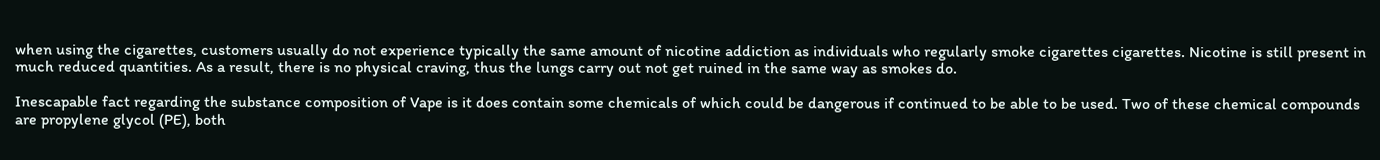when using the cigarettes, customers usually do not experience typically the same amount of nicotine addiction as individuals who regularly smoke cigarettes cigarettes. Nicotine is still present in much reduced quantities. As a result, there is no physical craving, thus the lungs carry out not get ruined in the same way as smokes do.

Inescapable fact regarding the substance composition of Vape is it does contain some chemicals of which could be dangerous if continued to be able to be used. Two of these chemical compounds are propylene glycol (PE), both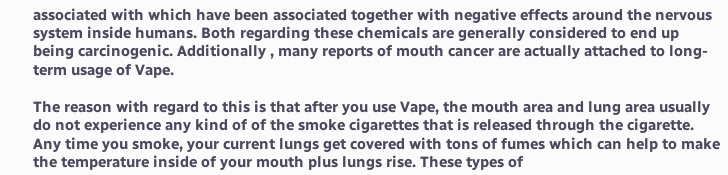associated with which have been associated together with negative effects around the nervous system inside humans. Both regarding these chemicals are generally considered to end up being carcinogenic. Additionally , many reports of mouth cancer are actually attached to long-term usage of Vape.

The reason with regard to this is that after you use Vape, the mouth area and lung area usually do not experience any kind of of the smoke cigarettes that is released through the cigarette. Any time you smoke, your current lungs get covered with tons of fumes which can help to make the temperature inside of your mouth plus lungs rise. These types of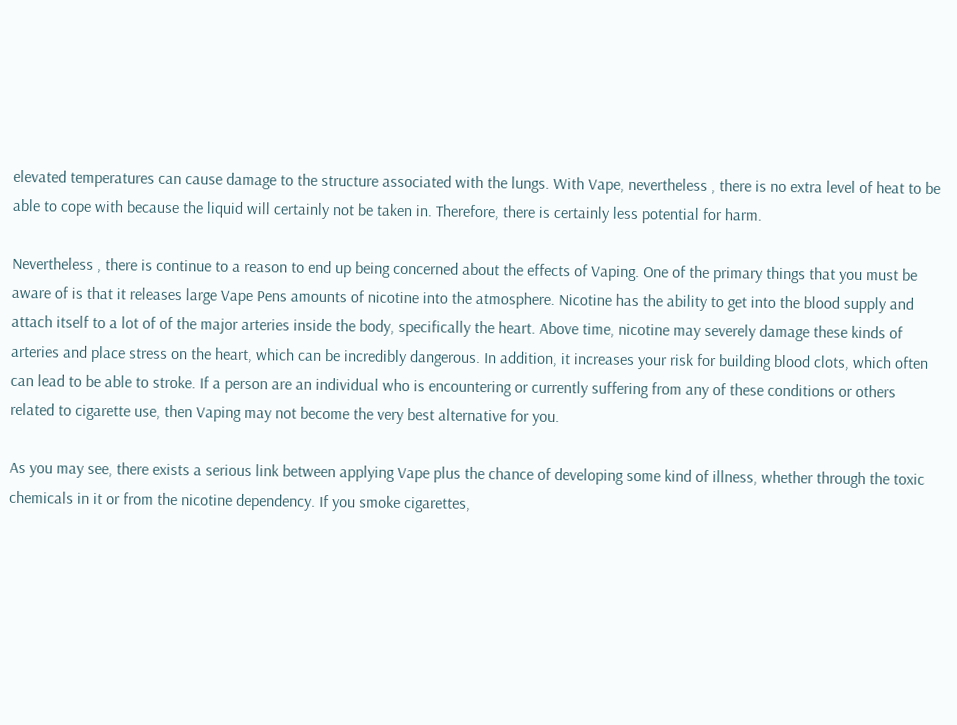elevated temperatures can cause damage to the structure associated with the lungs. With Vape, nevertheless , there is no extra level of heat to be able to cope with because the liquid will certainly not be taken in. Therefore, there is certainly less potential for harm.

Nevertheless , there is continue to a reason to end up being concerned about the effects of Vaping. One of the primary things that you must be aware of is that it releases large Vape Pens amounts of nicotine into the atmosphere. Nicotine has the ability to get into the blood supply and attach itself to a lot of of the major arteries inside the body, specifically the heart. Above time, nicotine may severely damage these kinds of arteries and place stress on the heart, which can be incredibly dangerous. In addition, it increases your risk for building blood clots, which often can lead to be able to stroke. If a person are an individual who is encountering or currently suffering from any of these conditions or others related to cigarette use, then Vaping may not become the very best alternative for you.

As you may see, there exists a serious link between applying Vape plus the chance of developing some kind of illness, whether through the toxic chemicals in it or from the nicotine dependency. If you smoke cigarettes,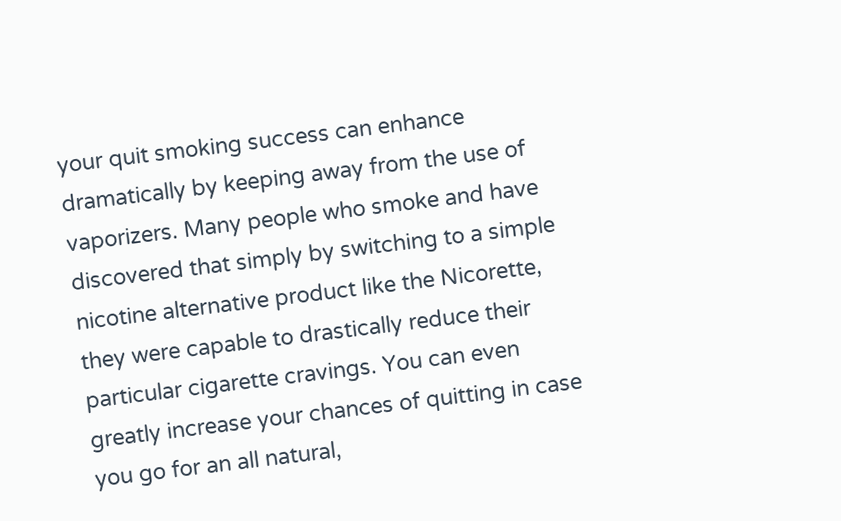your quit smoking success can enhance dramatically by keeping away from the use of vaporizers. Many people who smoke and have discovered that simply by switching to a simple nicotine alternative product like the Nicorette, they were capable to drastically reduce their particular cigarette cravings. You can even greatly increase your chances of quitting in case you go for an all natural,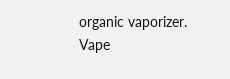organic vaporizer. Vape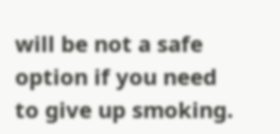will be not a safe option if you need to give up smoking.